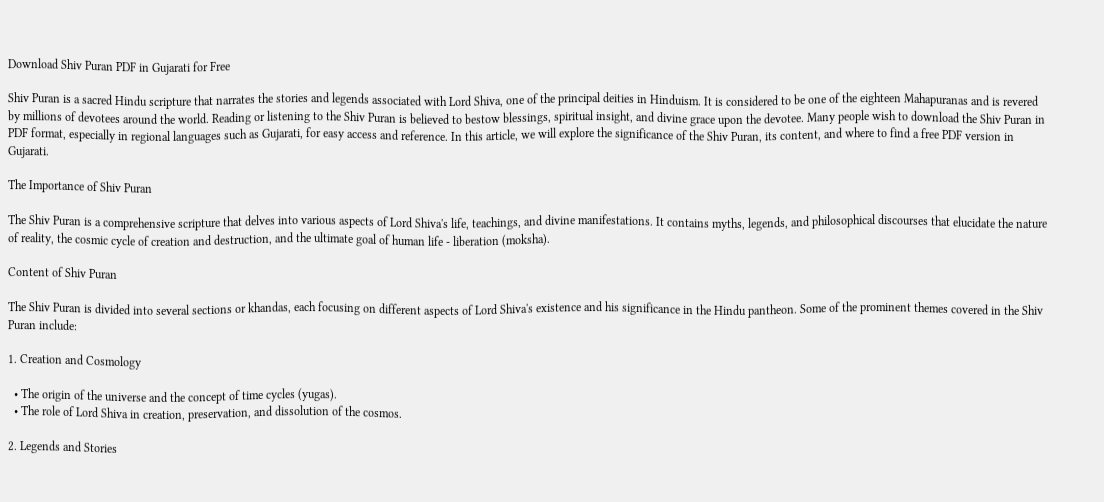Download Shiv Puran PDF in Gujarati for Free

Shiv Puran is a sacred Hindu scripture that narrates the stories and legends associated with Lord Shiva, one of the principal deities in Hinduism. It is considered to be one of the eighteen Mahapuranas and is revered by millions of devotees around the world. Reading or listening to the Shiv Puran is believed to bestow blessings, spiritual insight, and divine grace upon the devotee. Many people wish to download the Shiv Puran in PDF format, especially in regional languages such as Gujarati, for easy access and reference. In this article, we will explore the significance of the Shiv Puran, its content, and where to find a free PDF version in Gujarati.

The Importance of Shiv Puran

The Shiv Puran is a comprehensive scripture that delves into various aspects of Lord Shiva's life, teachings, and divine manifestations. It contains myths, legends, and philosophical discourses that elucidate the nature of reality, the cosmic cycle of creation and destruction, and the ultimate goal of human life - liberation (moksha).

Content of Shiv Puran

The Shiv Puran is divided into several sections or khandas, each focusing on different aspects of Lord Shiva's existence and his significance in the Hindu pantheon. Some of the prominent themes covered in the Shiv Puran include:

1. Creation and Cosmology

  • The origin of the universe and the concept of time cycles (yugas).
  • The role of Lord Shiva in creation, preservation, and dissolution of the cosmos.

2. Legends and Stories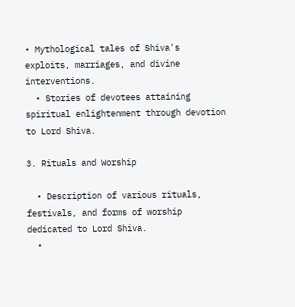• Mythological tales of Shiva's exploits, marriages, and divine interventions.
  • Stories of devotees attaining spiritual enlightenment through devotion to Lord Shiva.

3. Rituals and Worship

  • Description of various rituals, festivals, and forms of worship dedicated to Lord Shiva.
  •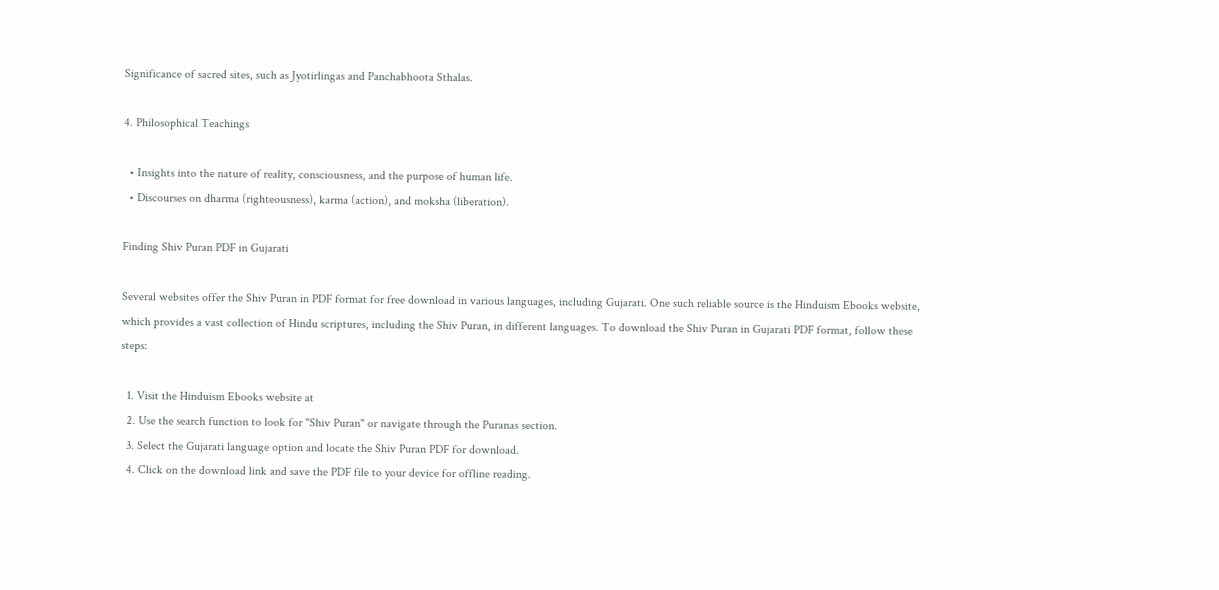Significance of sacred sites, such as Jyotirlingas and Panchabhoota Sthalas.

4. Philosophical Teachings

  • Insights into the nature of reality, consciousness, and the purpose of human life.
  • Discourses on dharma (righteousness), karma (action), and moksha (liberation).

Finding Shiv Puran PDF in Gujarati

Several websites offer the Shiv Puran in PDF format for free download in various languages, including Gujarati. One such reliable source is the Hinduism Ebooks website, which provides a vast collection of Hindu scriptures, including the Shiv Puran, in different languages. To download the Shiv Puran in Gujarati PDF format, follow these steps:

  1. Visit the Hinduism Ebooks website at
  2. Use the search function to look for "Shiv Puran" or navigate through the Puranas section.
  3. Select the Gujarati language option and locate the Shiv Puran PDF for download.
  4. Click on the download link and save the PDF file to your device for offline reading.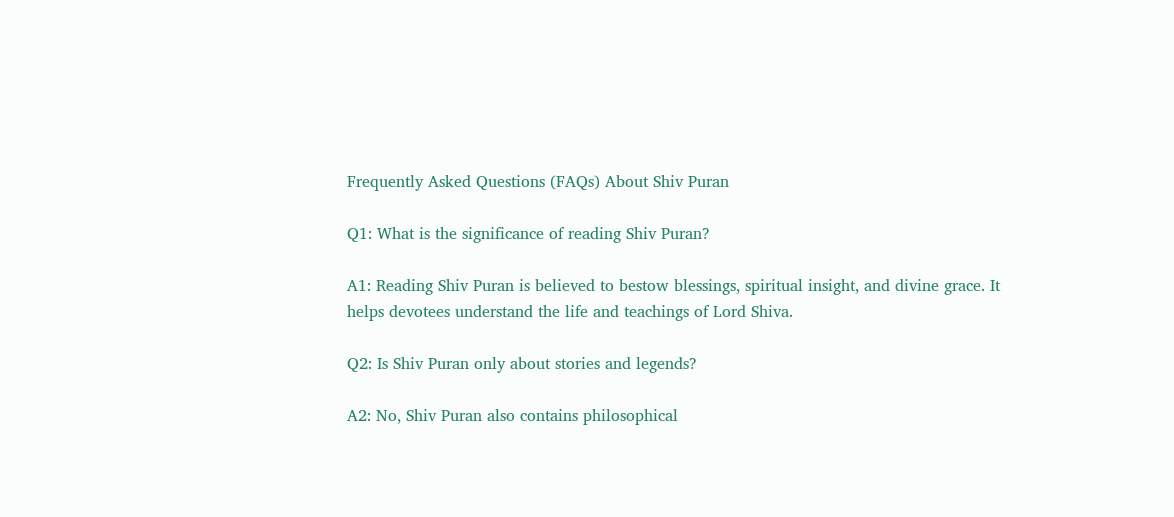Frequently Asked Questions (FAQs) About Shiv Puran

Q1: What is the significance of reading Shiv Puran?

A1: Reading Shiv Puran is believed to bestow blessings, spiritual insight, and divine grace. It helps devotees understand the life and teachings of Lord Shiva.

Q2: Is Shiv Puran only about stories and legends?

A2: No, Shiv Puran also contains philosophical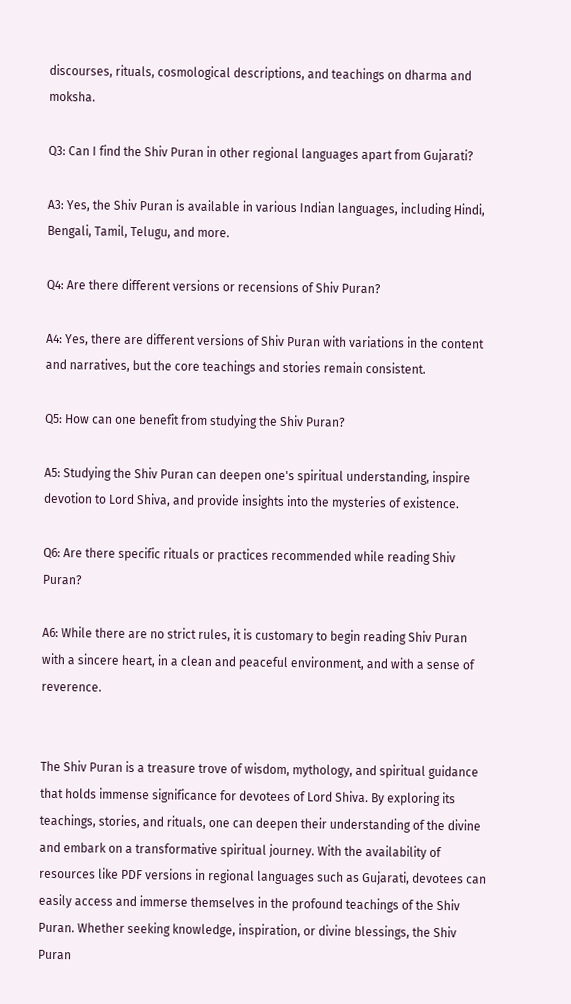discourses, rituals, cosmological descriptions, and teachings on dharma and moksha.

Q3: Can I find the Shiv Puran in other regional languages apart from Gujarati?

A3: Yes, the Shiv Puran is available in various Indian languages, including Hindi, Bengali, Tamil, Telugu, and more.

Q4: Are there different versions or recensions of Shiv Puran?

A4: Yes, there are different versions of Shiv Puran with variations in the content and narratives, but the core teachings and stories remain consistent.

Q5: How can one benefit from studying the Shiv Puran?

A5: Studying the Shiv Puran can deepen one's spiritual understanding, inspire devotion to Lord Shiva, and provide insights into the mysteries of existence.

Q6: Are there specific rituals or practices recommended while reading Shiv Puran?

A6: While there are no strict rules, it is customary to begin reading Shiv Puran with a sincere heart, in a clean and peaceful environment, and with a sense of reverence.


The Shiv Puran is a treasure trove of wisdom, mythology, and spiritual guidance that holds immense significance for devotees of Lord Shiva. By exploring its teachings, stories, and rituals, one can deepen their understanding of the divine and embark on a transformative spiritual journey. With the availability of resources like PDF versions in regional languages such as Gujarati, devotees can easily access and immerse themselves in the profound teachings of the Shiv Puran. Whether seeking knowledge, inspiration, or divine blessings, the Shiv Puran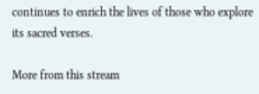continues to enrich the lives of those who explore its sacred verses.

More from this stream